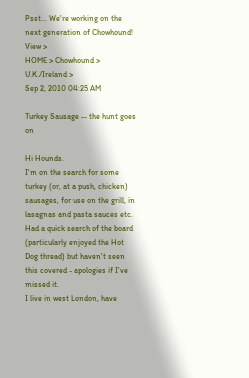Psst... We're working on the next generation of Chowhound! View >
HOME > Chowhound > U.K./Ireland >
Sep 2, 2010 04:25 AM

Turkey Sausage -- the hunt goes on

Hi Hounds.
I'm on the search for some turkey (or, at a push, chicken) sausages, for use on the grill, in lasagnas and pasta sauces etc. Had a quick search of the board (particularly enjoyed the Hot Dog thread) but haven't seen this covered - apologies if I've missed it.
I live in west London, have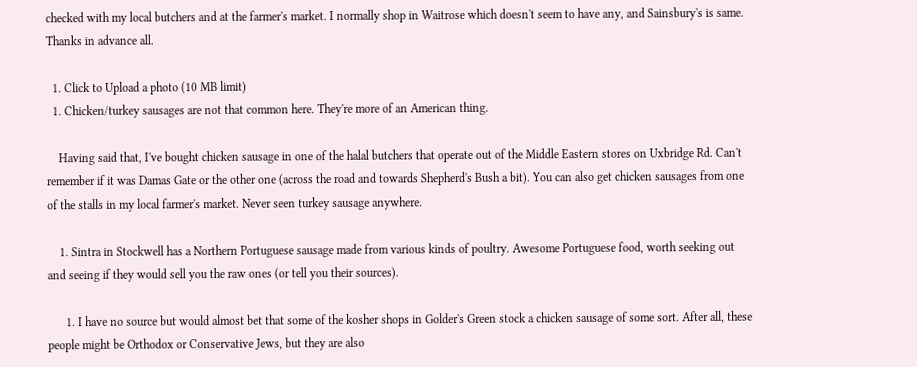checked with my local butchers and at the farmer's market. I normally shop in Waitrose which doesn't seem to have any, and Sainsbury's is same.
Thanks in advance all.

  1. Click to Upload a photo (10 MB limit)
  1. Chicken/turkey sausages are not that common here. They're more of an American thing.

    Having said that, I've bought chicken sausage in one of the halal butchers that operate out of the Middle Eastern stores on Uxbridge Rd. Can't remember if it was Damas Gate or the other one (across the road and towards Shepherd's Bush a bit). You can also get chicken sausages from one of the stalls in my local farmer's market. Never seen turkey sausage anywhere.

    1. Sintra in Stockwell has a Northern Portuguese sausage made from various kinds of poultry. Awesome Portuguese food, worth seeking out and seeing if they would sell you the raw ones (or tell you their sources).

      1. I have no source but would almost bet that some of the kosher shops in Golder's Green stock a chicken sausage of some sort. After all, these people might be Orthodox or Conservative Jews, but they are also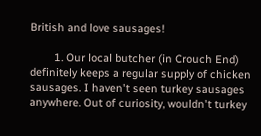British and love sausages!

        1. Our local butcher (in Crouch End) definitely keeps a regular supply of chicken sausages. I haven't seen turkey sausages anywhere. Out of curiosity, wouldn't turkey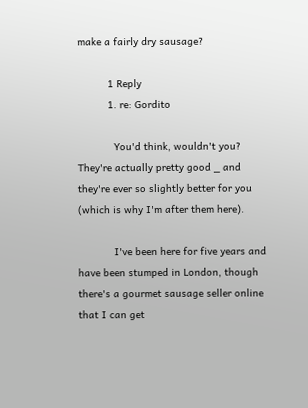make a fairly dry sausage?

          1 Reply
          1. re: Gordito

            You'd think, wouldn't you? They're actually pretty good _ and they're ever so slightly better for you (which is why I'm after them here).

            I've been here for five years and have been stumped in London, though there's a gourmet sausage seller online that I can get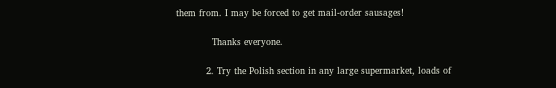them from. I may be forced to get mail-order sausages!

            Thanks everyone.

          2. Try the Polish section in any large supermarket, loads of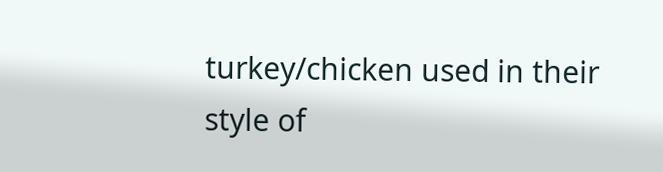turkey/chicken used in their style of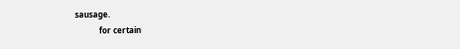sausage.
            for certain